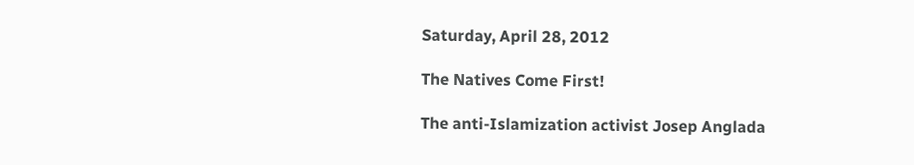Saturday, April 28, 2012

The Natives Come First!

The anti-Islamization activist Josep Anglada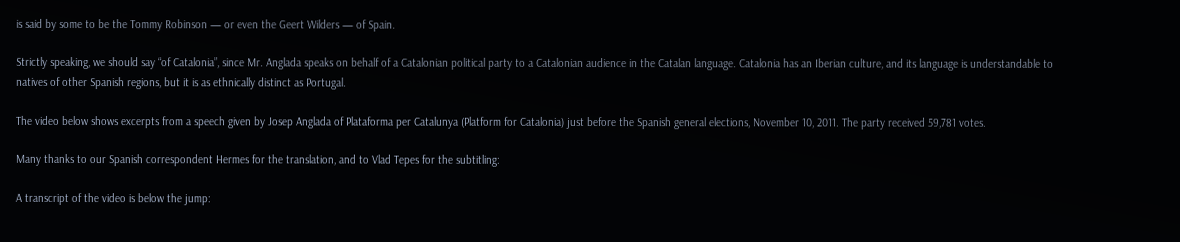is said by some to be the Tommy Robinson — or even the Geert Wilders — of Spain.

Strictly speaking, we should say “of Catalonia”, since Mr. Anglada speaks on behalf of a Catalonian political party to a Catalonian audience in the Catalan language. Catalonia has an Iberian culture, and its language is understandable to natives of other Spanish regions, but it is as ethnically distinct as Portugal.

The video below shows excerpts from a speech given by Josep Anglada of Plataforma per Catalunya (Platform for Catalonia) just before the Spanish general elections, November 10, 2011. The party received 59,781 votes.

Many thanks to our Spanish correspondent Hermes for the translation, and to Vlad Tepes for the subtitling:

A transcript of the video is below the jump: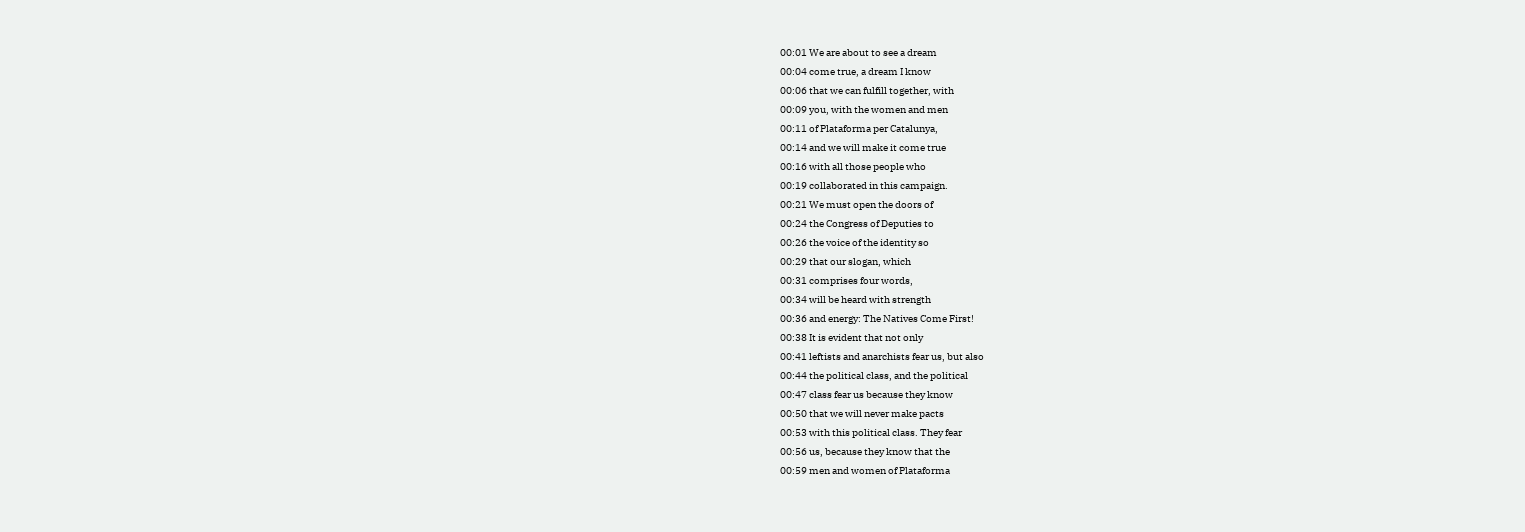00:01 We are about to see a dream
00:04 come true, a dream I know
00:06 that we can fulfill together, with
00:09 you, with the women and men
00:11 of Plataforma per Catalunya,
00:14 and we will make it come true
00:16 with all those people who
00:19 collaborated in this campaign.
00:21 We must open the doors of
00:24 the Congress of Deputies to
00:26 the voice of the identity so
00:29 that our slogan, which
00:31 comprises four words,
00:34 will be heard with strength
00:36 and energy: The Natives Come First!
00:38 It is evident that not only
00:41 leftists and anarchists fear us, but also
00:44 the political class, and the political
00:47 class fear us because they know
00:50 that we will never make pacts
00:53 with this political class. They fear
00:56 us, because they know that the
00:59 men and women of Plataforma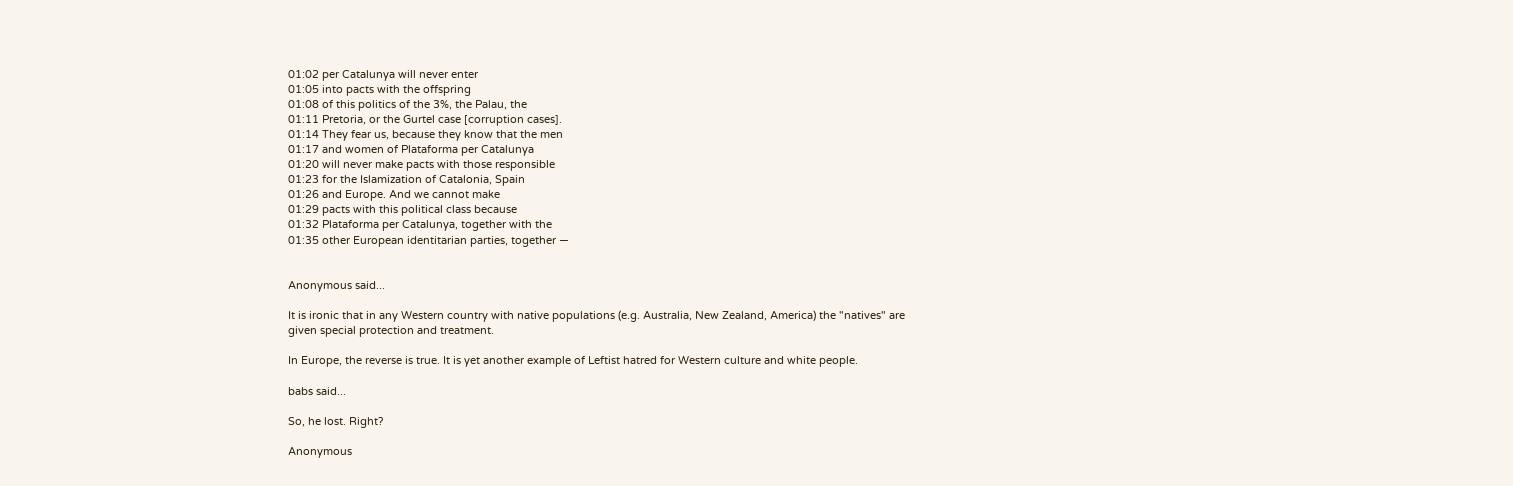01:02 per Catalunya will never enter
01:05 into pacts with the offspring
01:08 of this politics of the 3%, the Palau, the
01:11 Pretoria, or the Gurtel case [corruption cases].
01:14 They fear us, because they know that the men
01:17 and women of Plataforma per Catalunya
01:20 will never make pacts with those responsible
01:23 for the Islamization of Catalonia, Spain
01:26 and Europe. And we cannot make
01:29 pacts with this political class because
01:32 Plataforma per Catalunya, together with the
01:35 other European identitarian parties, together —


Anonymous said...

It is ironic that in any Western country with native populations (e.g. Australia, New Zealand, America) the "natives" are given special protection and treatment.

In Europe, the reverse is true. It is yet another example of Leftist hatred for Western culture and white people.

babs said...

So, he lost. Right?

Anonymous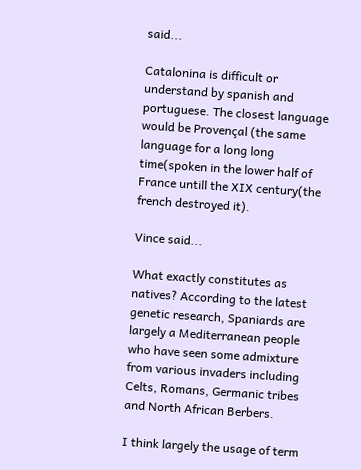said...

Catalonina is difficult or understand by spanish and portuguese. The closest language would be Provençal (the same language for a long long time(spoken in the lower half of France untill the XIX century(the french destroyed it).

Vince said...

What exactly constitutes as natives? According to the latest genetic research, Spaniards are largely a Mediterranean people who have seen some admixture from various invaders including Celts, Romans, Germanic tribes and North African Berbers.

I think largely the usage of term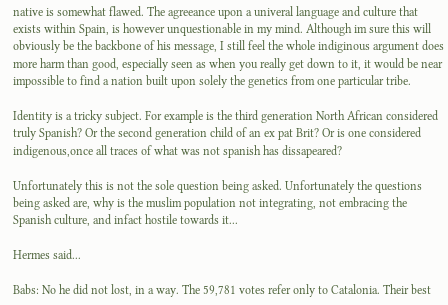native is somewhat flawed. The agreeance upon a univeral language and culture that exists within Spain, is however unquestionable in my mind. Although im sure this will obviously be the backbone of his message, I still feel the whole indiginous argument does more harm than good, especially seen as when you really get down to it, it would be near impossible to find a nation built upon solely the genetics from one particular tribe.

Identity is a tricky subject. For example is the third generation North African considered truly Spanish? Or the second generation child of an ex pat Brit? Or is one considered indigenous,once all traces of what was not spanish has dissapeared?

Unfortunately this is not the sole question being asked. Unfortunately the questions being asked are, why is the muslim population not integrating, not embracing the Spanish culture, and infact hostile towards it...

Hermes said...

Babs: No he did not lost, in a way. The 59,781 votes refer only to Catalonia. Their best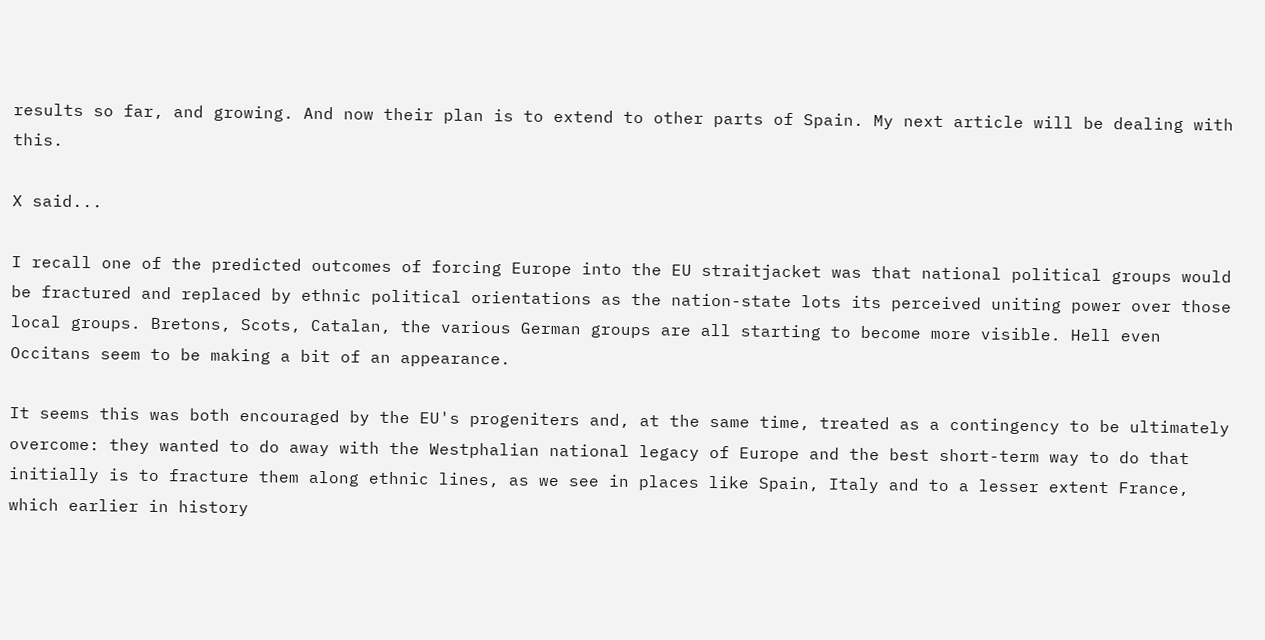results so far, and growing. And now their plan is to extend to other parts of Spain. My next article will be dealing with this.

X said...

I recall one of the predicted outcomes of forcing Europe into the EU straitjacket was that national political groups would be fractured and replaced by ethnic political orientations as the nation-state lots its perceived uniting power over those local groups. Bretons, Scots, Catalan, the various German groups are all starting to become more visible. Hell even Occitans seem to be making a bit of an appearance.

It seems this was both encouraged by the EU's progeniters and, at the same time, treated as a contingency to be ultimately overcome: they wanted to do away with the Westphalian national legacy of Europe and the best short-term way to do that initially is to fracture them along ethnic lines, as we see in places like Spain, Italy and to a lesser extent France, which earlier in history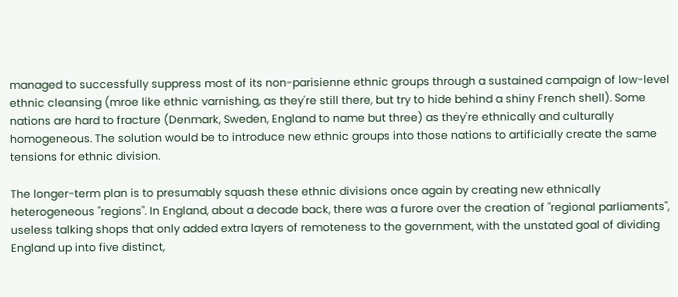managed to successfully suppress most of its non-parisienne ethnic groups through a sustained campaign of low-level ethnic cleansing (mroe like ethnic varnishing, as they're still there, but try to hide behind a shiny French shell). Some nations are hard to fracture (Denmark, Sweden, England to name but three) as they're ethnically and culturally homogeneous. The solution would be to introduce new ethnic groups into those nations to artificially create the same tensions for ethnic division.

The longer-term plan is to presumably squash these ethnic divisions once again by creating new ethnically heterogeneous "regions". In England, about a decade back, there was a furore over the creation of "regional parliaments", useless talking shops that only added extra layers of remoteness to the government, with the unstated goal of dividing England up into five distinct,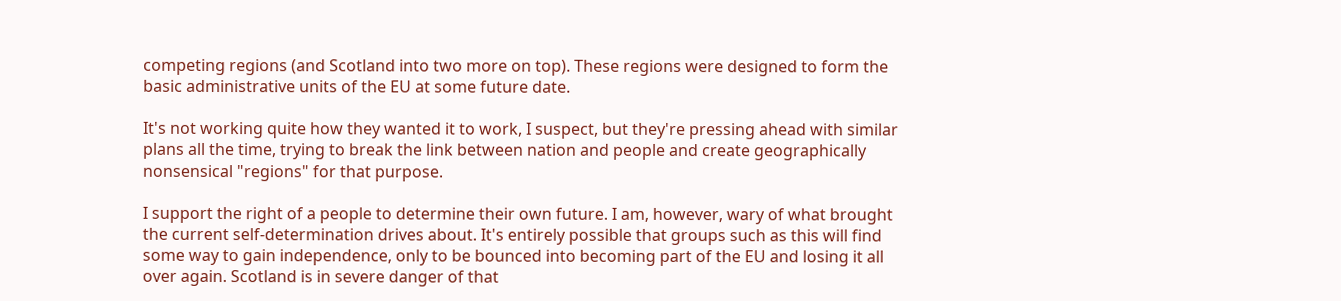competing regions (and Scotland into two more on top). These regions were designed to form the basic administrative units of the EU at some future date.

It's not working quite how they wanted it to work, I suspect, but they're pressing ahead with similar plans all the time, trying to break the link between nation and people and create geographically nonsensical "regions" for that purpose.

I support the right of a people to determine their own future. I am, however, wary of what brought the current self-determination drives about. It's entirely possible that groups such as this will find some way to gain independence, only to be bounced into becoming part of the EU and losing it all over again. Scotland is in severe danger of that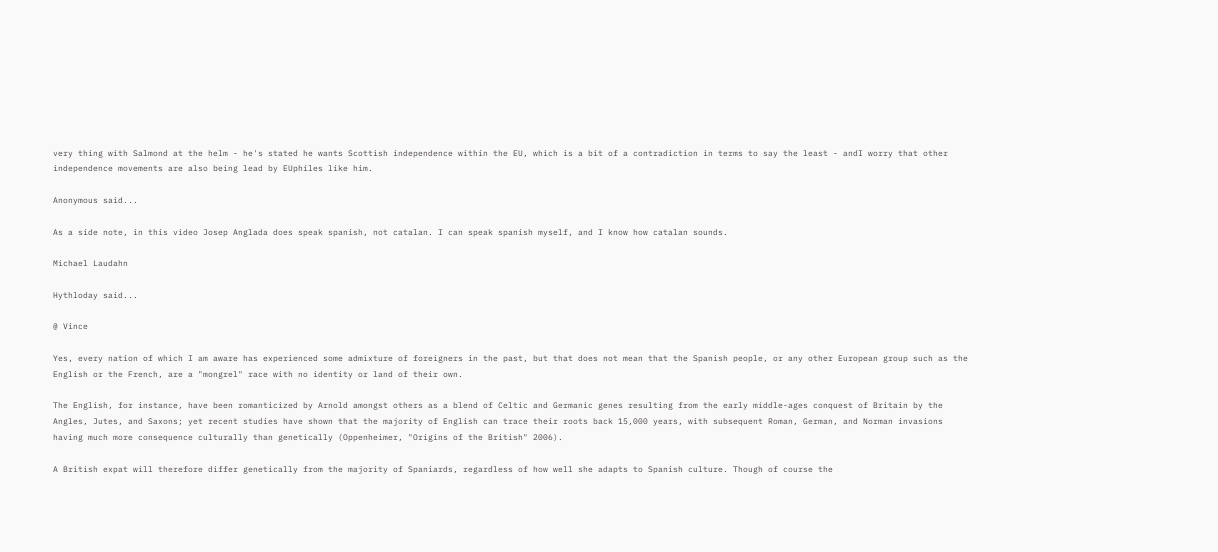very thing with Salmond at the helm - he's stated he wants Scottish independence within the EU, which is a bit of a contradiction in terms to say the least - andI worry that other independence movements are also being lead by EUphiles like him.

Anonymous said...

As a side note, in this video Josep Anglada does speak spanish, not catalan. I can speak spanish myself, and I know how catalan sounds.

Michael Laudahn

Hythloday said...

@ Vince

Yes, every nation of which I am aware has experienced some admixture of foreigners in the past, but that does not mean that the Spanish people, or any other European group such as the English or the French, are a "mongrel" race with no identity or land of their own.

The English, for instance, have been romanticized by Arnold amongst others as a blend of Celtic and Germanic genes resulting from the early middle-ages conquest of Britain by the Angles, Jutes, and Saxons; yet recent studies have shown that the majority of English can trace their roots back 15,000 years, with subsequent Roman, German, and Norman invasions having much more consequence culturally than genetically (Oppenheimer, "Origins of the British" 2006).

A British expat will therefore differ genetically from the majority of Spaniards, regardless of how well she adapts to Spanish culture. Though of course the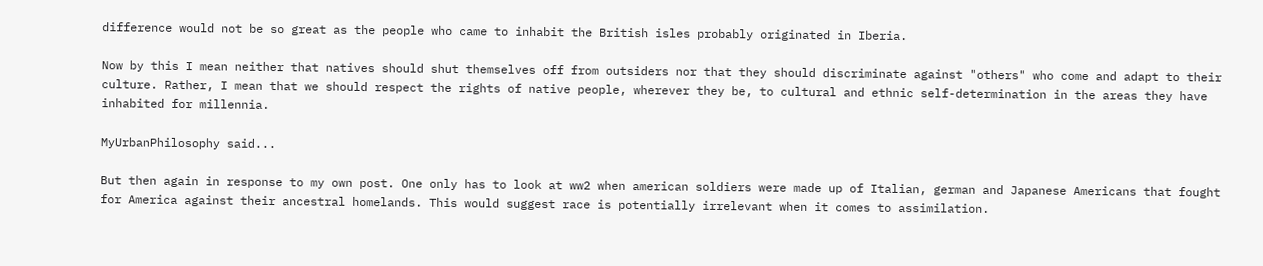difference would not be so great as the people who came to inhabit the British isles probably originated in Iberia.

Now by this I mean neither that natives should shut themselves off from outsiders nor that they should discriminate against "others" who come and adapt to their culture. Rather, I mean that we should respect the rights of native people, wherever they be, to cultural and ethnic self-determination in the areas they have inhabited for millennia.

MyUrbanPhilosophy said...

But then again in response to my own post. One only has to look at ww2 when american soldiers were made up of Italian, german and Japanese Americans that fought for America against their ancestral homelands. This would suggest race is potentially irrelevant when it comes to assimilation.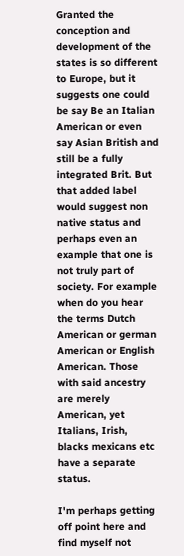Granted the conception and development of the states is so different to Europe, but it suggests one could be say Be an Italian American or even say Asian British and still be a fully integrated Brit. But that added label would suggest non native status and perhaps even an example that one is not truly part of society. For example when do you hear the terms Dutch American or german American or English American. Those with said ancestry are merely American, yet Italians, Irish, blacks mexicans etc have a separate status.

I'm perhaps getting off point here and find myself not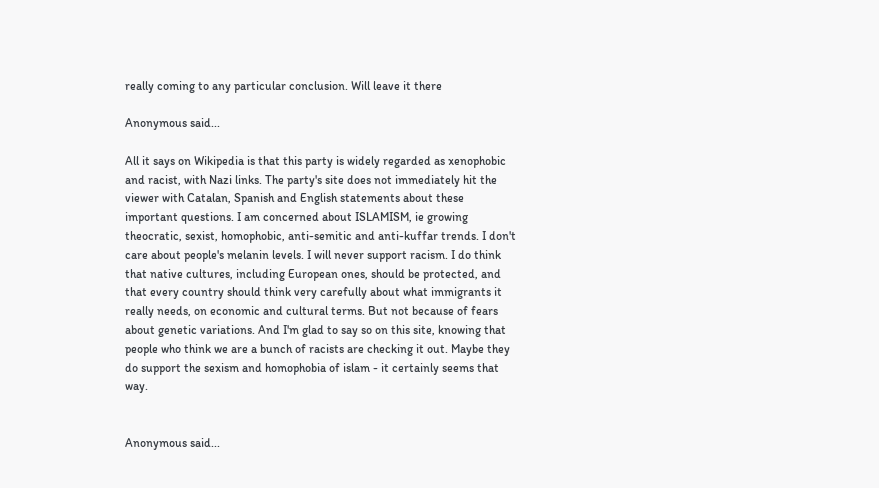really coming to any particular conclusion. Will leave it there

Anonymous said...

All it says on Wikipedia is that this party is widely regarded as xenophobic and racist, with Nazi links. The party's site does not immediately hit the viewer with Catalan, Spanish and English statements about these important questions. I am concerned about ISLAMISM, ie growing theocratic, sexist, homophobic, anti-semitic and anti-kuffar trends. I don't care about people's melanin levels. I will never support racism. I do think that native cultures, including European ones, should be protected, and that every country should think very carefully about what immigrants it really needs, on economic and cultural terms. But not because of fears about genetic variations. And I'm glad to say so on this site, knowing that people who think we are a bunch of racists are checking it out. Maybe they do support the sexism and homophobia of islam - it certainly seems that way.


Anonymous said...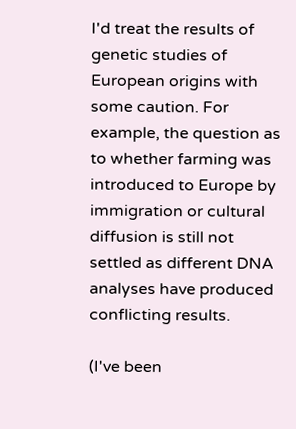I'd treat the results of genetic studies of European origins with some caution. For example, the question as to whether farming was introduced to Europe by immigration or cultural diffusion is still not settled as different DNA analyses have produced conflicting results.

(I've been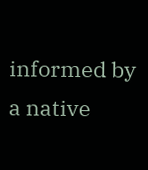informed by a native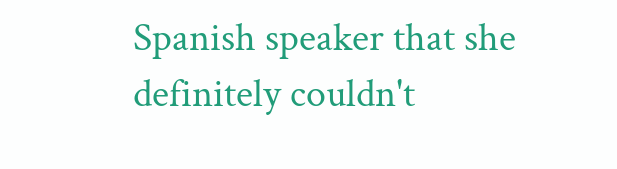Spanish speaker that she definitely couldn't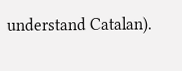understand Catalan).